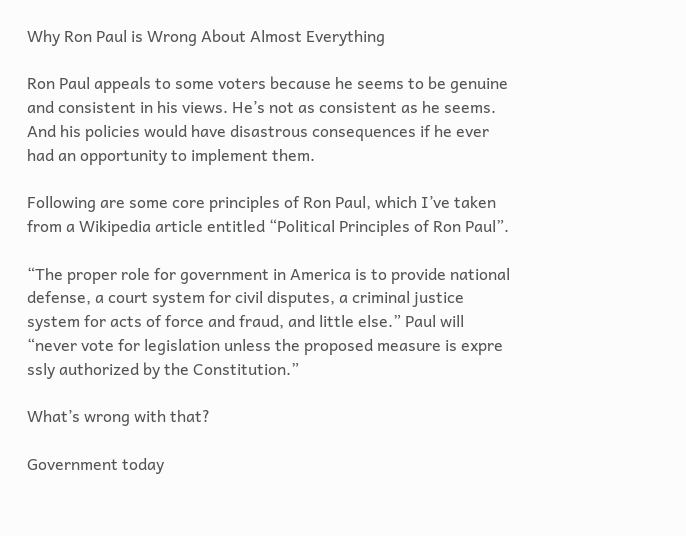Why Ron Paul is Wrong About Almost Everything

Ron Paul appeals to some voters because he seems to be genuine and consistent in his views. He’s not as consistent as he seems. And his policies would have disastrous consequences if he ever had an opportunity to implement them.

Following are some core principles of Ron Paul, which I’ve taken from a Wikipedia article entitled “Political Principles of Ron Paul”.

“The proper role for government in America is to provide national defense, a court system for civil disputes, a criminal justice system for acts of force and fraud, and little else.” Paul will “never vote for legislation unless the proposed measure is expre ssly authorized by the Constitution.”

What’s wrong with that?

Government today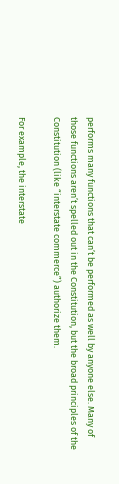performs many functions that can’t be performed as well by anyone else. Many of those functions aren’t spelled out in the Constitution, but the broad principles of the Constitution (like “interstate commerce”) authorize them.

For example, the interstate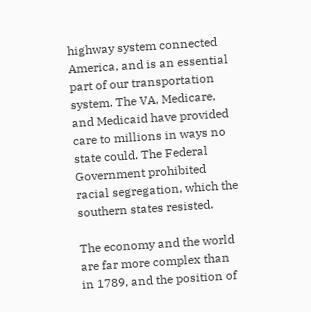highway system connected America, and is an essential part of our transportation system. The VA, Medicare, and Medicaid have provided care to millions in ways no state could. The Federal Government prohibited racial segregation, which the southern states resisted.

The economy and the world are far more complex than in 1789, and the position of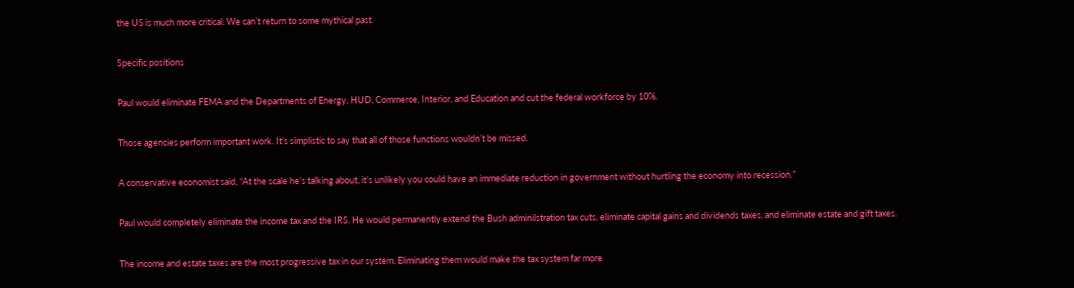the US is much more critical. We can’t return to some mythical past.

Specific positions

Paul would eliminate FEMA and the Departments of Energy, HUD, Commerce, Interior, and Education and cut the federal workforce by 10%.

Those agencies perform important work. It’s simplistic to say that all of those functions wouldn’t be missed.

A conservative economist said, “At the scale he’s talking about, it’s unlikely you could have an immediate reduction in government without hurtling the economy into recession.”

Paul would completely eliminate the income tax and the IRS. He would permanently extend the Bush adminilstration tax cuts, eliminate capital gains and dividends taxes, and eliminate estate and gift taxes.

The income and estate taxes are the most progressive tax in our system. Eliminating them would make the tax system far more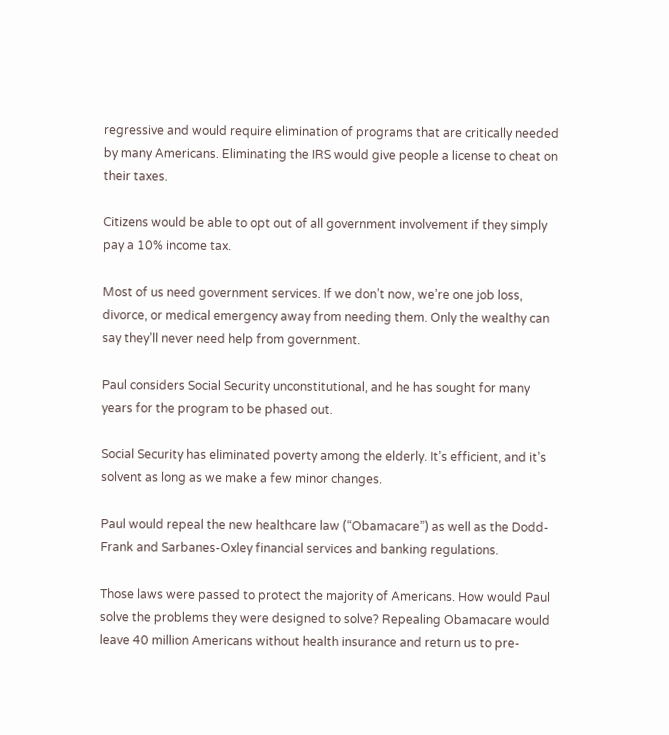regressive and would require elimination of programs that are critically needed by many Americans. Eliminating the IRS would give people a license to cheat on their taxes.

Citizens would be able to opt out of all government involvement if they simply pay a 10% income tax.

Most of us need government services. If we don’t now, we’re one job loss, divorce, or medical emergency away from needing them. Only the wealthy can say they’ll never need help from government.

Paul considers Social Security unconstitutional, and he has sought for many years for the program to be phased out.

Social Security has eliminated poverty among the elderly. It’s efficient, and it’s solvent as long as we make a few minor changes.

Paul would repeal the new healthcare law (“Obamacare”) as well as the Dodd-Frank and Sarbanes-Oxley financial services and banking regulations.

Those laws were passed to protect the majority of Americans. How would Paul solve the problems they were designed to solve? Repealing Obamacare would leave 40 million Americans without health insurance and return us to pre-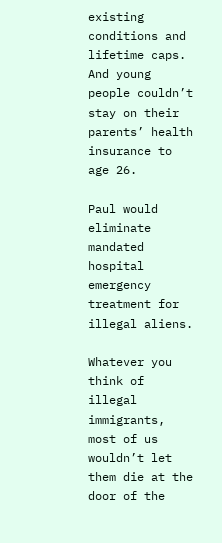existing conditions and lifetime caps. And young people couldn’t stay on their parents’ health insurance to age 26.

Paul would eliminate mandated hospital emergency treatment for illegal aliens.

Whatever you think of illegal immigrants, most of us wouldn’t let them die at the door of the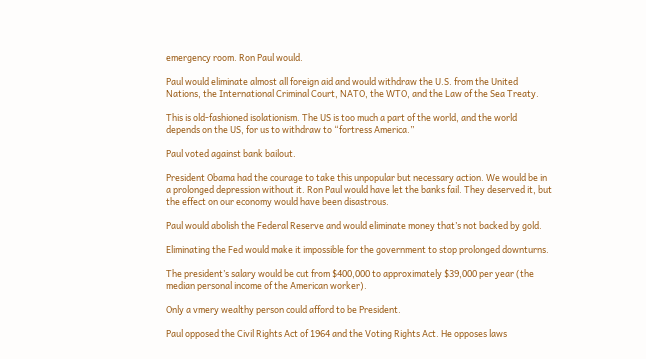emergency room. Ron Paul would.

Paul would eliminate almost all foreign aid and would withdraw the U.S. from the United Nations, the International Criminal Court, NATO, the WTO, and the Law of the Sea Treaty.

This is old-fashioned isolationism. The US is too much a part of the world, and the world depends on the US, for us to withdraw to “fortress America.”

Paul voted against bank bailout.

President Obama had the courage to take this unpopular but necessary action. We would be in a prolonged depression without it. Ron Paul would have let the banks fail. They deserved it, but the effect on our economy would have been disastrous.

Paul would abolish the Federal Reserve and would eliminate money that’s not backed by gold.

Eliminating the Fed would make it impossible for the government to stop prolonged downturns.

The president’s salary would be cut from $400,000 to approximately $39,000 per year (the median personal income of the American worker).

Only a vmery wealthy person could afford to be President.

Paul opposed the Civil Rights Act of 1964 and the Voting Rights Act. He opposes laws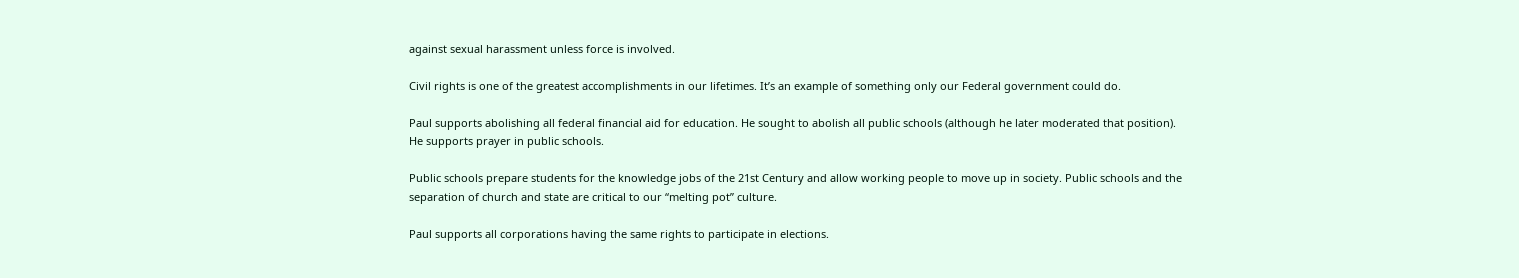against sexual harassment unless force is involved.

Civil rights is one of the greatest accomplishments in our lifetimes. It’s an example of something only our Federal government could do.

Paul supports abolishing all federal financial aid for education. He sought to abolish all public schools (although he later moderated that position). He supports prayer in public schools.

Public schools prepare students for the knowledge jobs of the 21st Century and allow working people to move up in society. Public schools and the separation of church and state are critical to our “melting pot” culture.

Paul supports all corporations having the same rights to participate in elections.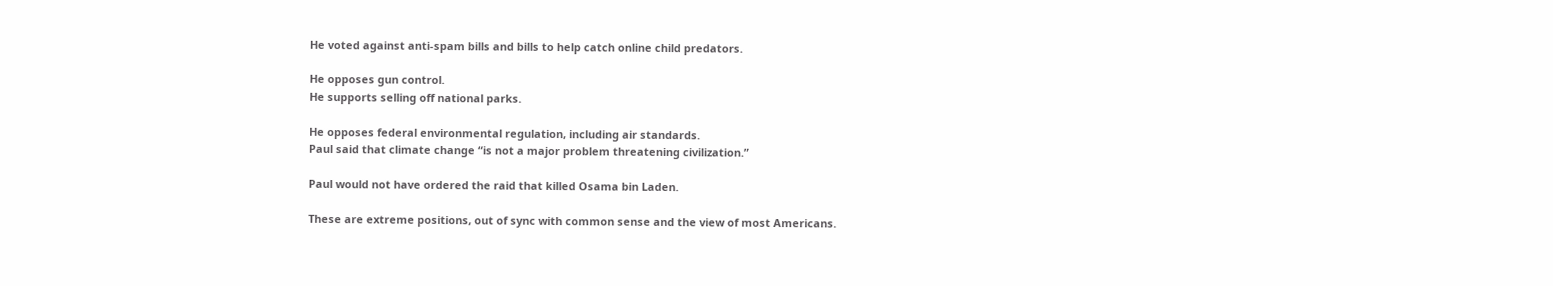He voted against anti-spam bills and bills to help catch online child predators.

He opposes gun control.
He supports selling off national parks.

He opposes federal environmental regulation, including air standards.
Paul said that climate change “is not a major problem threatening civilization.”

Paul would not have ordered the raid that killed Osama bin Laden.

These are extreme positions, out of sync with common sense and the view of most Americans.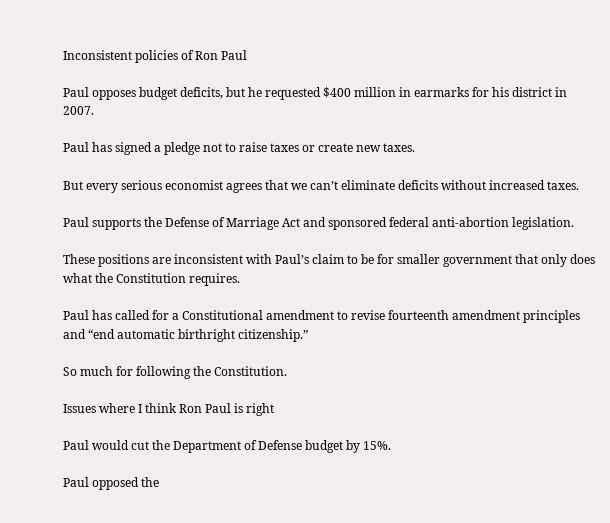Inconsistent policies of Ron Paul

Paul opposes budget deficits, but he requested $400 million in earmarks for his district in 2007.

Paul has signed a pledge not to raise taxes or create new taxes.

But every serious economist agrees that we can’t eliminate deficits without increased taxes.

Paul supports the Defense of Marriage Act and sponsored federal anti-abortion legislation.

These positions are inconsistent with Paul’s claim to be for smaller government that only does what the Constitution requires.

Paul has called for a Constitutional amendment to revise fourteenth amendment principles and “end automatic birthright citizenship.”

So much for following the Constitution.

Issues where I think Ron Paul is right

Paul would cut the Department of Defense budget by 15%.

Paul opposed the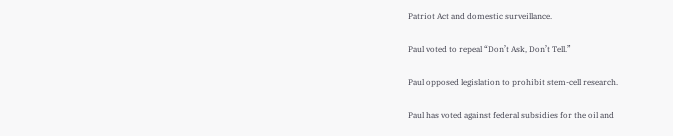Patriot Act and domestic surveillance.

Paul voted to repeal “Don’t Ask, Don’t Tell.”

Paul opposed legislation to prohibit stem-cell research.

Paul has voted against federal subsidies for the oil and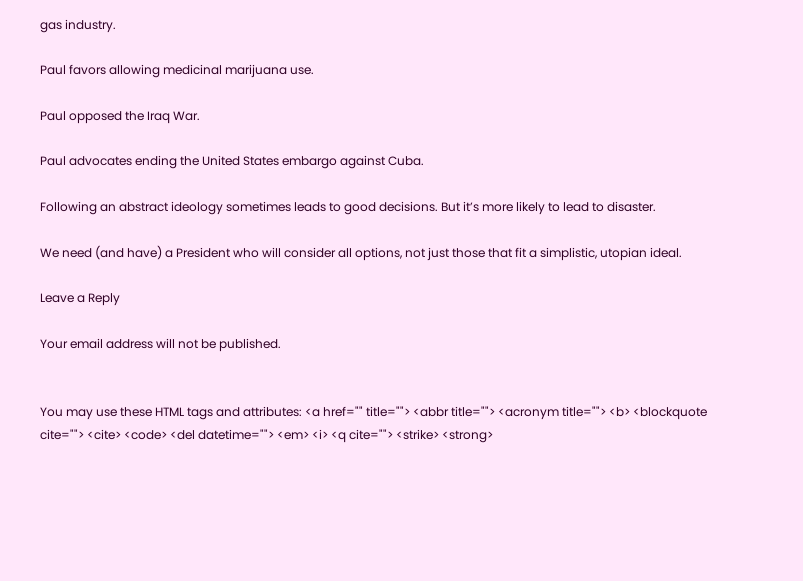gas industry.

Paul favors allowing medicinal marijuana use.

Paul opposed the Iraq War.

Paul advocates ending the United States embargo against Cuba.

Following an abstract ideology sometimes leads to good decisions. But it’s more likely to lead to disaster.

We need (and have) a President who will consider all options, not just those that fit a simplistic, utopian ideal.

Leave a Reply

Your email address will not be published.


You may use these HTML tags and attributes: <a href="" title=""> <abbr title=""> <acronym title=""> <b> <blockquote cite=""> <cite> <code> <del datetime=""> <em> <i> <q cite=""> <strike> <strong>